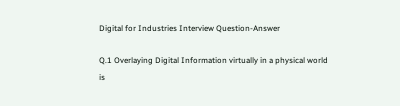Digital for Industries Interview Question-Answer

Q.1 Overlaying Digital Information virtually in a physical world is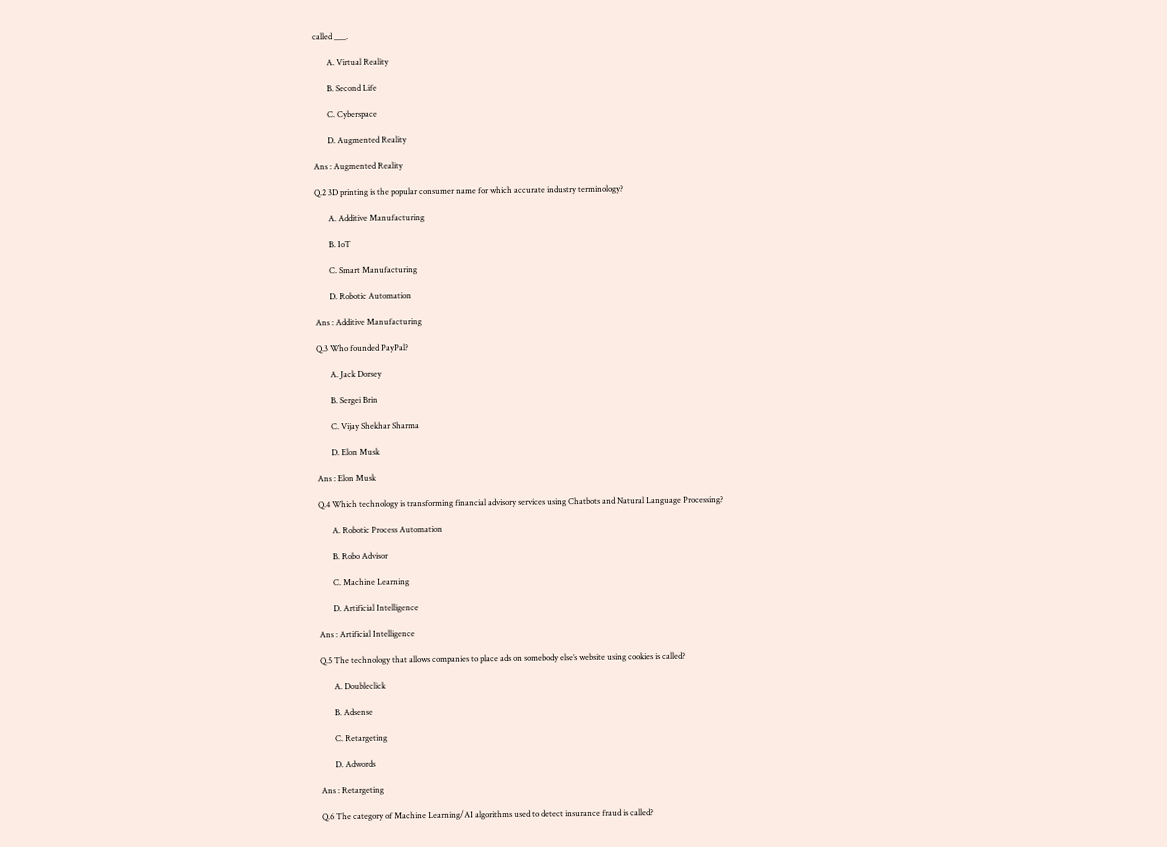called ___.

       A. Virtual Reality

       B. Second Life

       C. Cyberspace

       D. Augmented Reality

Ans : Augmented Reality

Q.2 3D printing is the popular consumer name for which accurate industry terminology?

       A. Additive Manufacturing

       B. IoT

       C. Smart Manufacturing

       D. Robotic Automation

Ans : Additive Manufacturing

Q.3 Who founded PayPal?

       A. Jack Dorsey

       B. Sergei Brin

       C. Vijay Shekhar Sharma

       D. Elon Musk

Ans : Elon Musk

Q.4 Which technology is transforming financial advisory services using Chatbots and Natural Language Processing?

       A. Robotic Process Automation

       B. Robo Advisor

       C. Machine Learning

       D. Artificial Intelligence

Ans : Artificial Intelligence

Q.5 The technology that allows companies to place ads on somebody else’s website using cookies is called?

       A. Doubleclick

       B. Adsense

       C. Retargeting

       D. Adwords

Ans : Retargeting

Q.6 The category of Machine Learning/AI algorithms used to detect insurance fraud is called?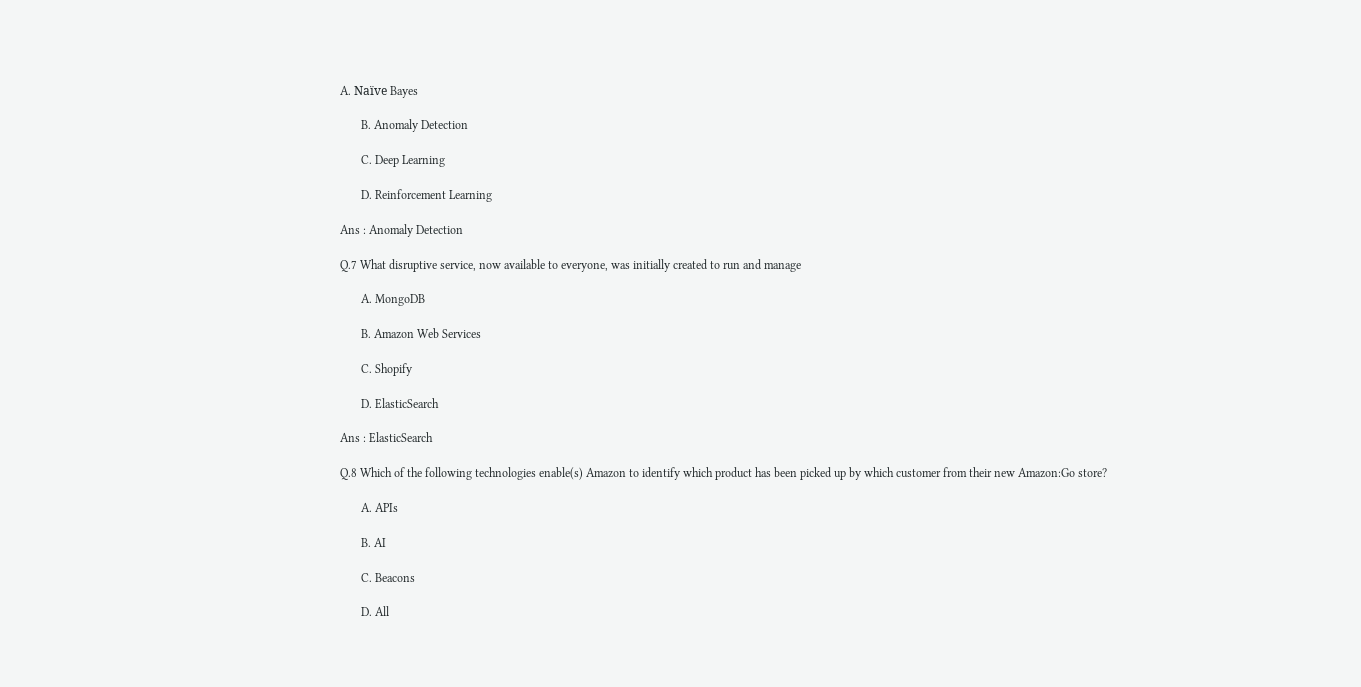A. Naïve Bayes

       B. Anomaly Detection

       C. Deep Learning

       D. Reinforcement Learning

Ans : Anomaly Detection

Q.7 What disruptive service, now available to everyone, was initially created to run and manage

       A. MongoDB

       B. Amazon Web Services

       C. Shopify

       D. ElasticSearch

Ans : ElasticSearch

Q.8 Which of the following technologies enable(s) Amazon to identify which product has been picked up by which customer from their new Amazon:Go store?

       A. APIs

       B. AI

       C. Beacons

       D. All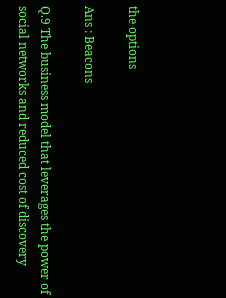the options

Ans : Beacons

Q.9 The business model that leverages the power of social networks and reduced cost of discovery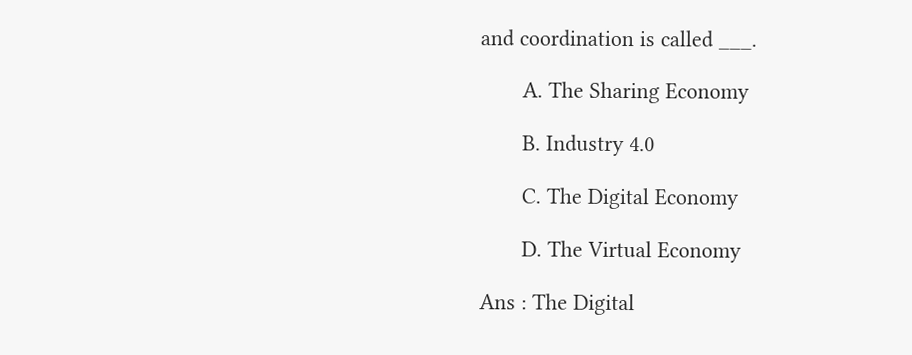and coordination is called ___.

       A. The Sharing Economy

       B. Industry 4.0

       C. The Digital Economy

       D. The Virtual Economy

Ans : The Digital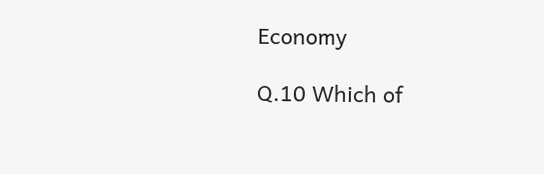Economy

Q.10 Which of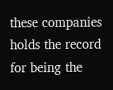these companies holds the record for being the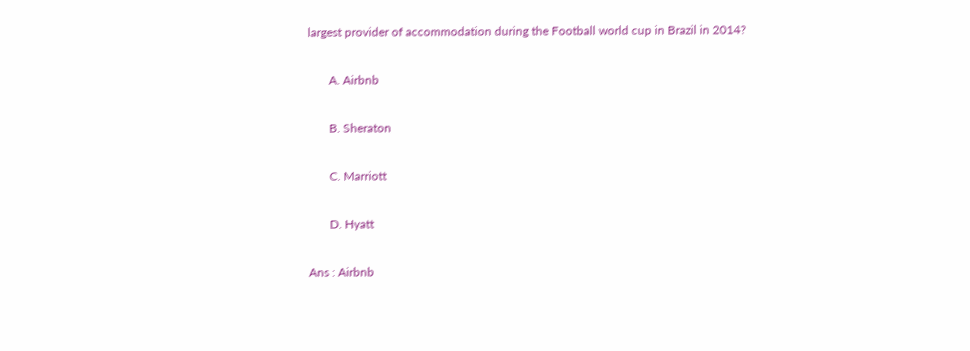largest provider of accommodation during the Football world cup in Brazil in 2014?

       A. Airbnb

       B. Sheraton

       C. Marriott

       D. Hyatt

Ans : Airbnb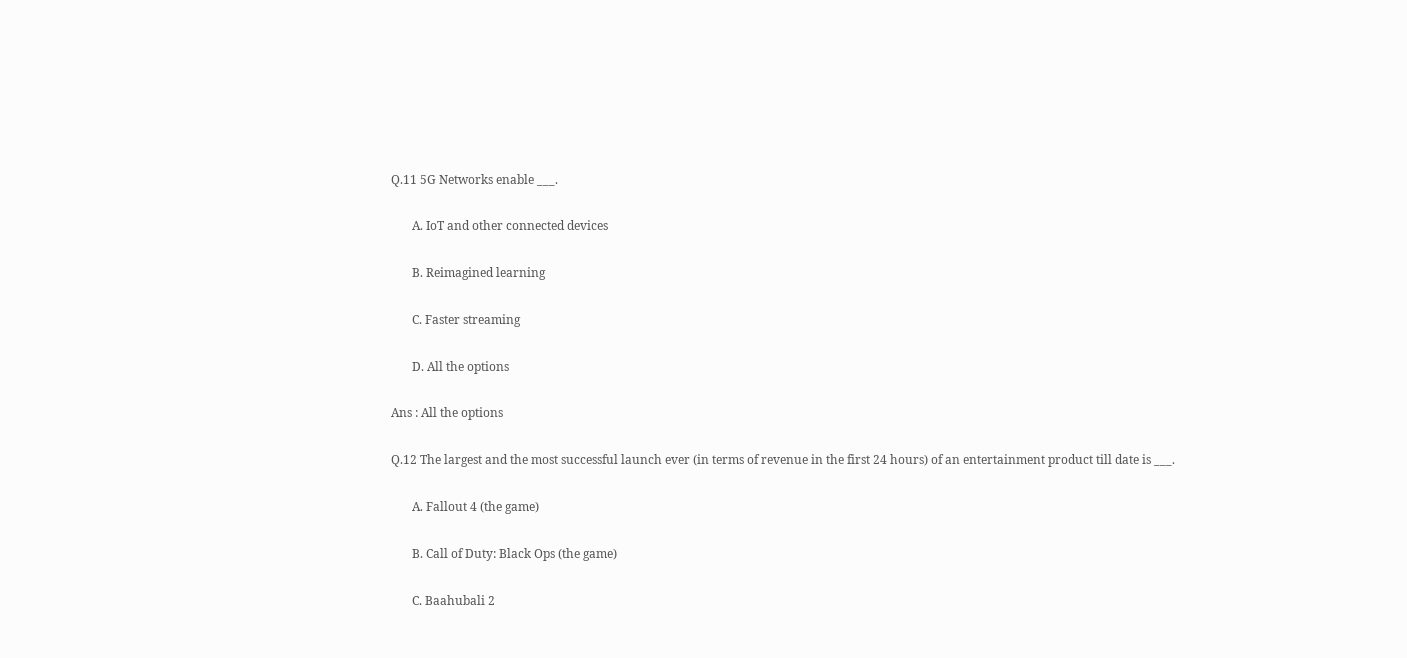Q.11 5G Networks enable ___.

       A. IoT and other connected devices

       B. Reimagined learning

       C. Faster streaming

       D. All the options

Ans : All the options

Q.12 The largest and the most successful launch ever (in terms of revenue in the first 24 hours) of an entertainment product till date is ___.

       A. Fallout 4 (the game)

       B. Call of Duty: Black Ops (the game)

       C. Baahubali 2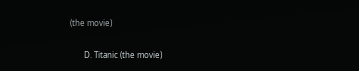(the movie)

       D. Titanic (the movie)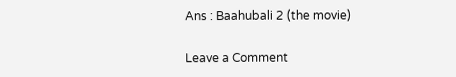Ans : Baahubali 2 (the movie)

Leave a Comment